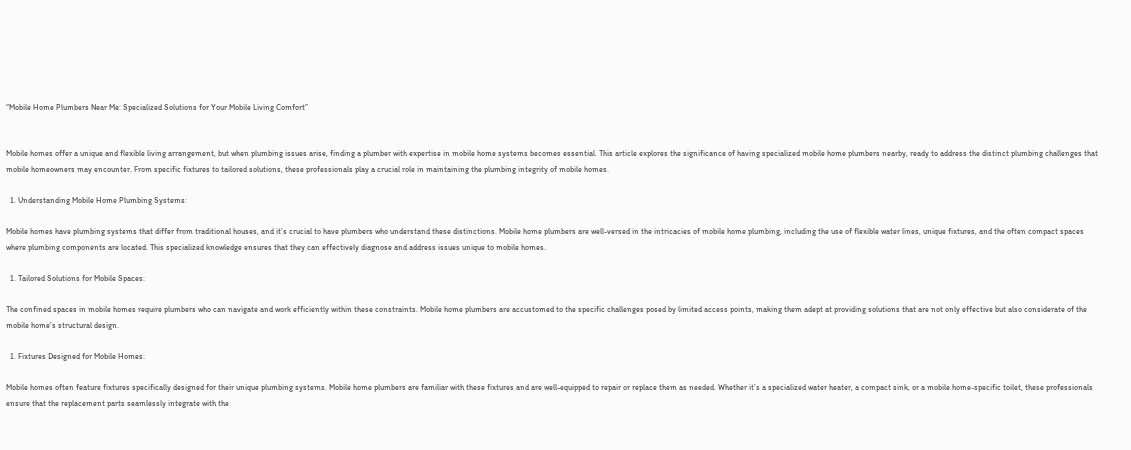“Mobile Home Plumbers Near Me: Specialized Solutions for Your Mobile Living Comfort”


Mobile homes offer a unique and flexible living arrangement, but when plumbing issues arise, finding a plumber with expertise in mobile home systems becomes essential. This article explores the significance of having specialized mobile home plumbers nearby, ready to address the distinct plumbing challenges that mobile homeowners may encounter. From specific fixtures to tailored solutions, these professionals play a crucial role in maintaining the plumbing integrity of mobile homes.

  1. Understanding Mobile Home Plumbing Systems:

Mobile homes have plumbing systems that differ from traditional houses, and it’s crucial to have plumbers who understand these distinctions. Mobile home plumbers are well-versed in the intricacies of mobile home plumbing, including the use of flexible water lines, unique fixtures, and the often compact spaces where plumbing components are located. This specialized knowledge ensures that they can effectively diagnose and address issues unique to mobile homes.

  1. Tailored Solutions for Mobile Spaces:

The confined spaces in mobile homes require plumbers who can navigate and work efficiently within these constraints. Mobile home plumbers are accustomed to the specific challenges posed by limited access points, making them adept at providing solutions that are not only effective but also considerate of the mobile home’s structural design.

  1. Fixtures Designed for Mobile Homes:

Mobile homes often feature fixtures specifically designed for their unique plumbing systems. Mobile home plumbers are familiar with these fixtures and are well-equipped to repair or replace them as needed. Whether it’s a specialized water heater, a compact sink, or a mobile home-specific toilet, these professionals ensure that the replacement parts seamlessly integrate with the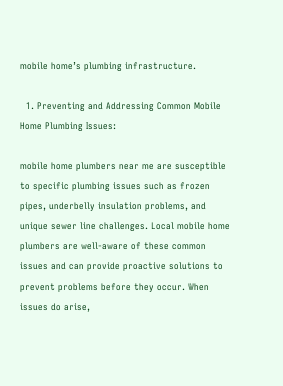mobile home’s plumbing infrastructure.

  1. Preventing and Addressing Common Mobile Home Plumbing Issues:

mobile home plumbers near me are susceptible to specific plumbing issues such as frozen pipes, underbelly insulation problems, and unique sewer line challenges. Local mobile home plumbers are well-aware of these common issues and can provide proactive solutions to prevent problems before they occur. When issues do arise,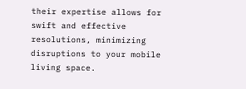their expertise allows for swift and effective resolutions, minimizing disruptions to your mobile living space.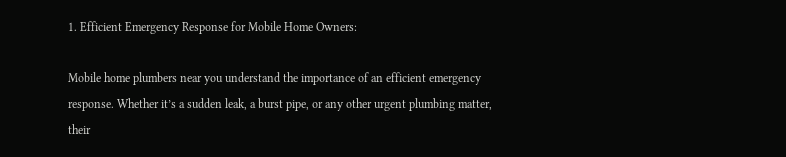1. Efficient Emergency Response for Mobile Home Owners:

Mobile home plumbers near you understand the importance of an efficient emergency response. Whether it’s a sudden leak, a burst pipe, or any other urgent plumbing matter, their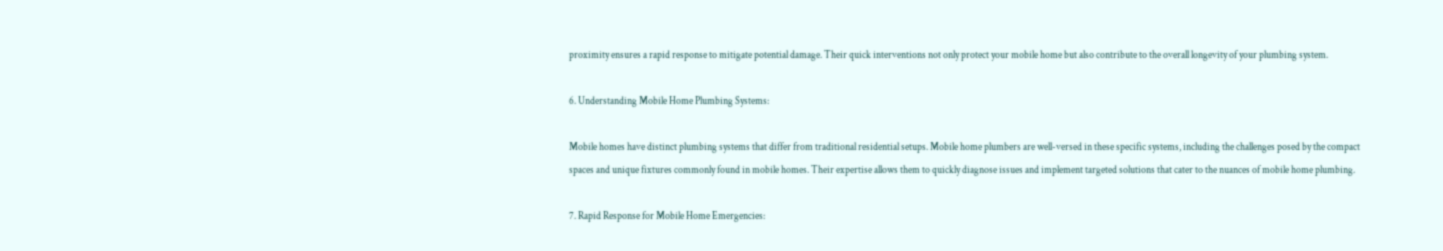proximity ensures a rapid response to mitigate potential damage. Their quick interventions not only protect your mobile home but also contribute to the overall longevity of your plumbing system.

6. Understanding Mobile Home Plumbing Systems:

Mobile homes have distinct plumbing systems that differ from traditional residential setups. Mobile home plumbers are well-versed in these specific systems, including the challenges posed by the compact spaces and unique fixtures commonly found in mobile homes. Their expertise allows them to quickly diagnose issues and implement targeted solutions that cater to the nuances of mobile home plumbing.

7. Rapid Response for Mobile Home Emergencies: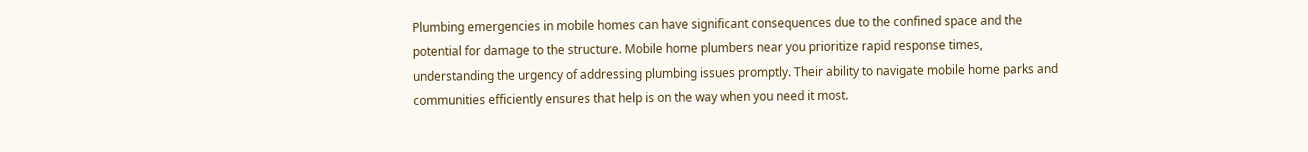Plumbing emergencies in mobile homes can have significant consequences due to the confined space and the potential for damage to the structure. Mobile home plumbers near you prioritize rapid response times, understanding the urgency of addressing plumbing issues promptly. Their ability to navigate mobile home parks and communities efficiently ensures that help is on the way when you need it most.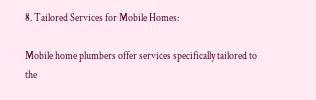8. Tailored Services for Mobile Homes:

Mobile home plumbers offer services specifically tailored to the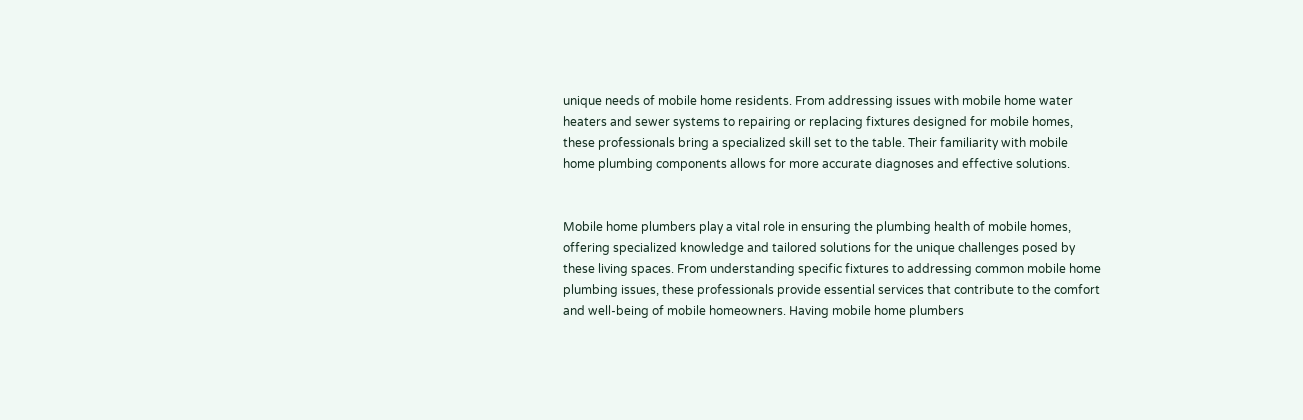unique needs of mobile home residents. From addressing issues with mobile home water heaters and sewer systems to repairing or replacing fixtures designed for mobile homes, these professionals bring a specialized skill set to the table. Their familiarity with mobile home plumbing components allows for more accurate diagnoses and effective solutions.


Mobile home plumbers play a vital role in ensuring the plumbing health of mobile homes, offering specialized knowledge and tailored solutions for the unique challenges posed by these living spaces. From understanding specific fixtures to addressing common mobile home plumbing issues, these professionals provide essential services that contribute to the comfort and well-being of mobile homeowners. Having mobile home plumbers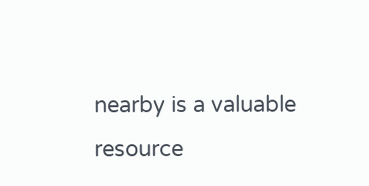nearby is a valuable resource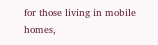for those living in mobile homes,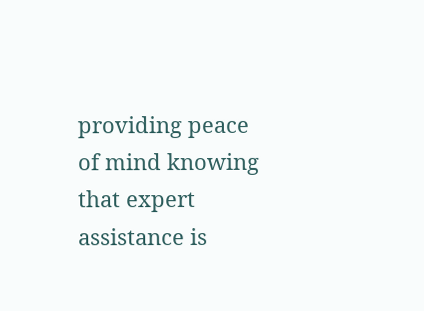providing peace of mind knowing that expert assistance is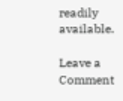readily available.

Leave a Comment